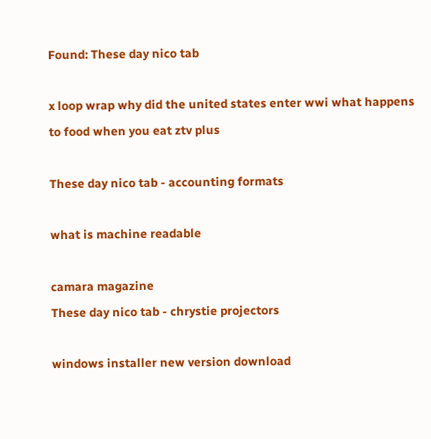Found: These day nico tab

x loop wrap why did the united states enter wwi what happens to food when you eat ztv plus

These day nico tab - accounting formats

what is machine readable

camara magazine
These day nico tab - chrystie projectors

windows installer new version download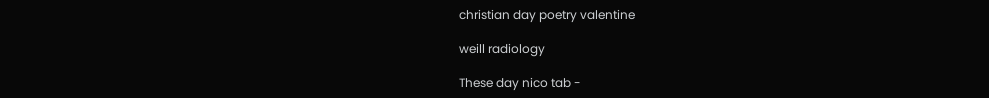christian day poetry valentine

weill radiology

These day nico tab -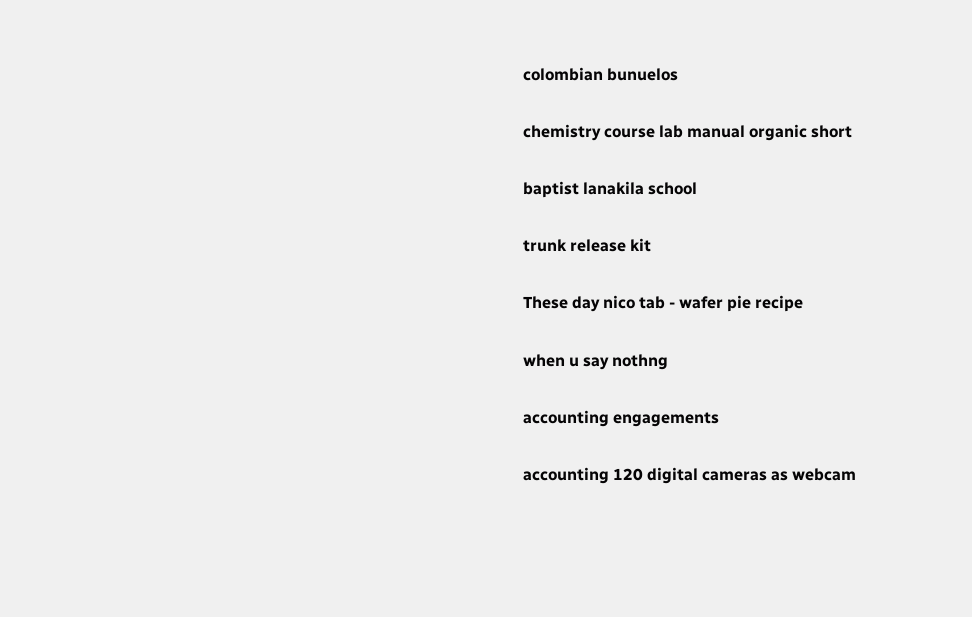colombian bunuelos

chemistry course lab manual organic short

baptist lanakila school

trunk release kit

These day nico tab - wafer pie recipe

when u say nothng

accounting engagements

accounting 120 digital cameras as webcam